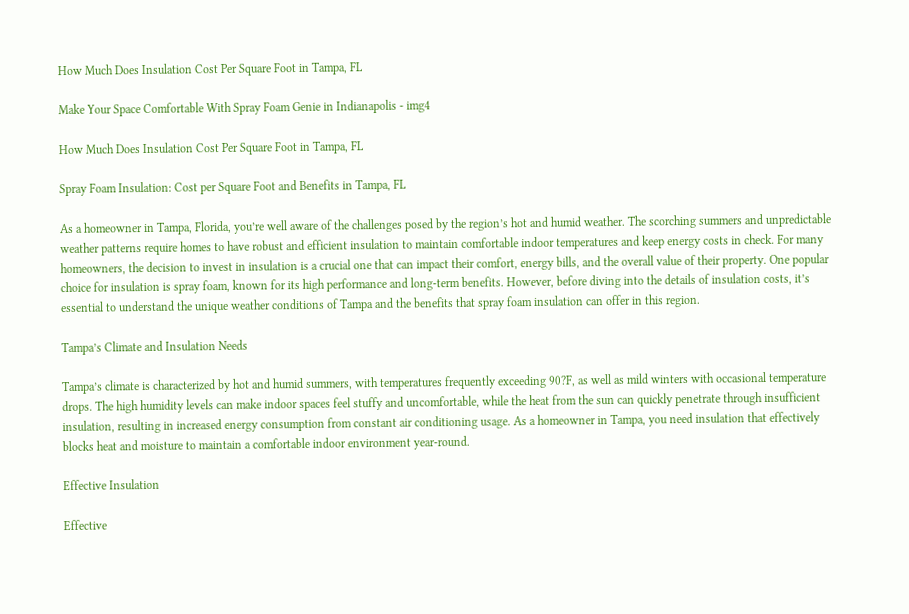How Much Does Insulation Cost Per Square Foot in Tampa, FL

Make Your Space Comfortable With Spray Foam Genie in Indianapolis - img4

How Much Does Insulation Cost Per Square Foot in Tampa, FL

Spray Foam Insulation: Cost per Square Foot and Benefits in Tampa, FL

As a homeowner in Tampa, Florida, you’re well aware of the challenges posed by the region’s hot and humid weather. The scorching summers and unpredictable weather patterns require homes to have robust and efficient insulation to maintain comfortable indoor temperatures and keep energy costs in check. For many homeowners, the decision to invest in insulation is a crucial one that can impact their comfort, energy bills, and the overall value of their property. One popular choice for insulation is spray foam, known for its high performance and long-term benefits. However, before diving into the details of insulation costs, it’s essential to understand the unique weather conditions of Tampa and the benefits that spray foam insulation can offer in this region.

Tampa’s Climate and Insulation Needs

Tampa’s climate is characterized by hot and humid summers, with temperatures frequently exceeding 90?F, as well as mild winters with occasional temperature drops. The high humidity levels can make indoor spaces feel stuffy and uncomfortable, while the heat from the sun can quickly penetrate through insufficient insulation, resulting in increased energy consumption from constant air conditioning usage. As a homeowner in Tampa, you need insulation that effectively blocks heat and moisture to maintain a comfortable indoor environment year-round.

Effective Insulation

Effective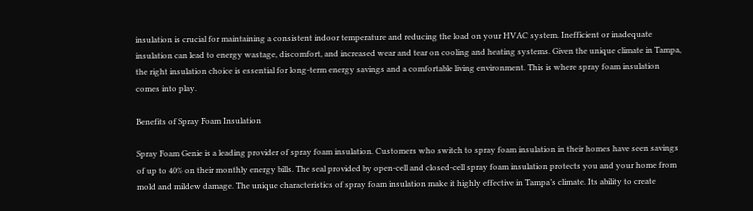insulation is crucial for maintaining a consistent indoor temperature and reducing the load on your HVAC system. Inefficient or inadequate insulation can lead to energy wastage, discomfort, and increased wear and tear on cooling and heating systems. Given the unique climate in Tampa, the right insulation choice is essential for long-term energy savings and a comfortable living environment. This is where spray foam insulation comes into play.

Benefits of Spray Foam Insulation

Spray Foam Genie is a leading provider of spray foam insulation. Customers who switch to spray foam insulation in their homes have seen savings of up to 40% on their monthly energy bills. The seal provided by open-cell and closed-cell spray foam insulation protects you and your home from mold and mildew damage. The unique characteristics of spray foam insulation make it highly effective in Tampa’s climate. Its ability to create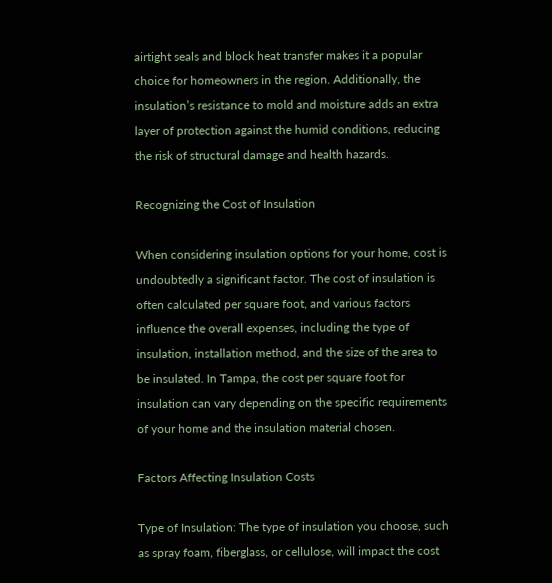airtight seals and block heat transfer makes it a popular choice for homeowners in the region. Additionally, the insulation’s resistance to mold and moisture adds an extra layer of protection against the humid conditions, reducing the risk of structural damage and health hazards.

Recognizing the Cost of Insulation

When considering insulation options for your home, cost is undoubtedly a significant factor. The cost of insulation is often calculated per square foot, and various factors influence the overall expenses, including the type of insulation, installation method, and the size of the area to be insulated. In Tampa, the cost per square foot for insulation can vary depending on the specific requirements of your home and the insulation material chosen.

Factors Affecting Insulation Costs

Type of Insulation: The type of insulation you choose, such as spray foam, fiberglass, or cellulose, will impact the cost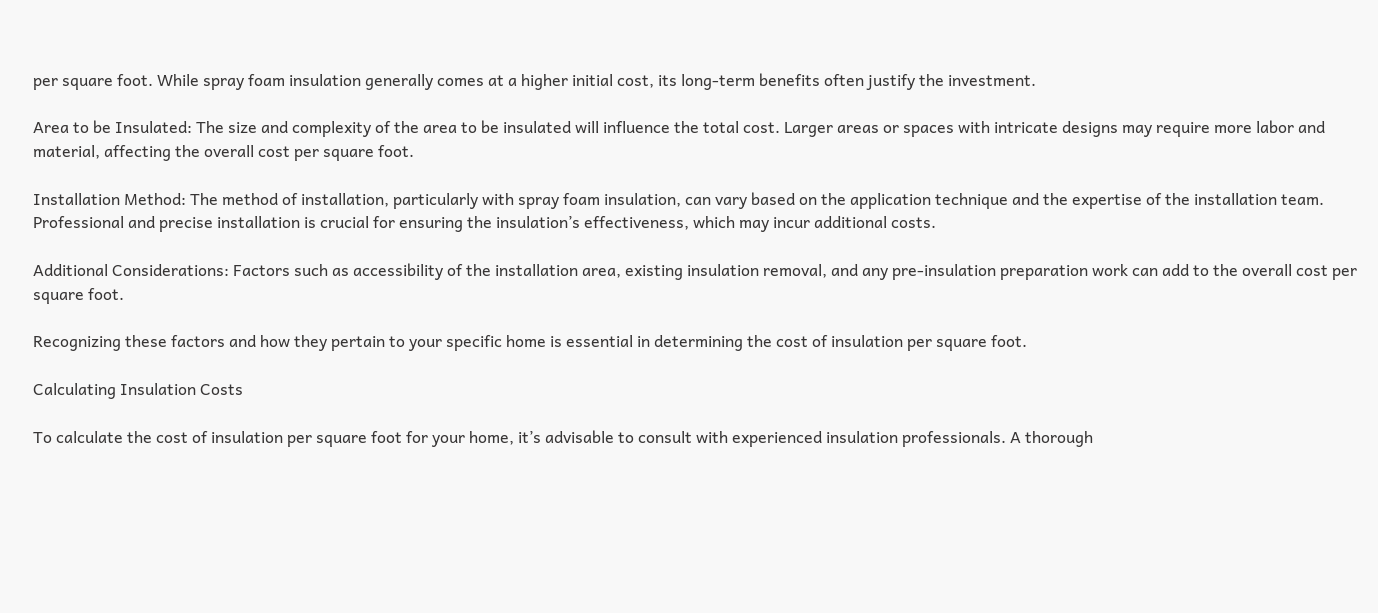per square foot. While spray foam insulation generally comes at a higher initial cost, its long-term benefits often justify the investment.

Area to be Insulated: The size and complexity of the area to be insulated will influence the total cost. Larger areas or spaces with intricate designs may require more labor and material, affecting the overall cost per square foot.

Installation Method: The method of installation, particularly with spray foam insulation, can vary based on the application technique and the expertise of the installation team. Professional and precise installation is crucial for ensuring the insulation’s effectiveness, which may incur additional costs.

Additional Considerations: Factors such as accessibility of the installation area, existing insulation removal, and any pre-insulation preparation work can add to the overall cost per square foot.

Recognizing these factors and how they pertain to your specific home is essential in determining the cost of insulation per square foot.

Calculating Insulation Costs

To calculate the cost of insulation per square foot for your home, it’s advisable to consult with experienced insulation professionals. A thorough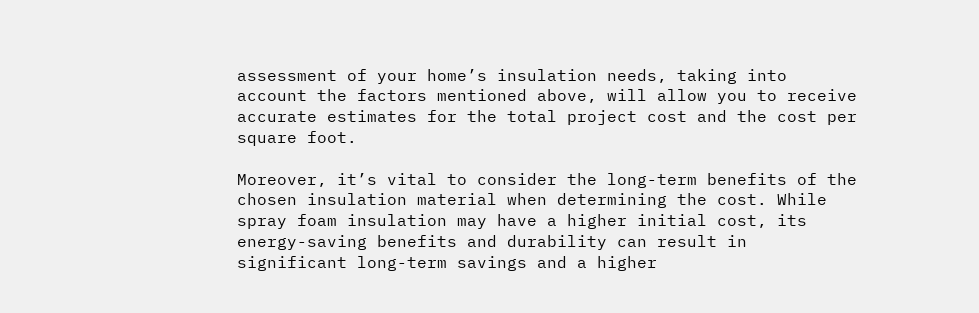assessment of your home’s insulation needs, taking into account the factors mentioned above, will allow you to receive accurate estimates for the total project cost and the cost per square foot.

Moreover, it’s vital to consider the long-term benefits of the chosen insulation material when determining the cost. While spray foam insulation may have a higher initial cost, its energy-saving benefits and durability can result in significant long-term savings and a higher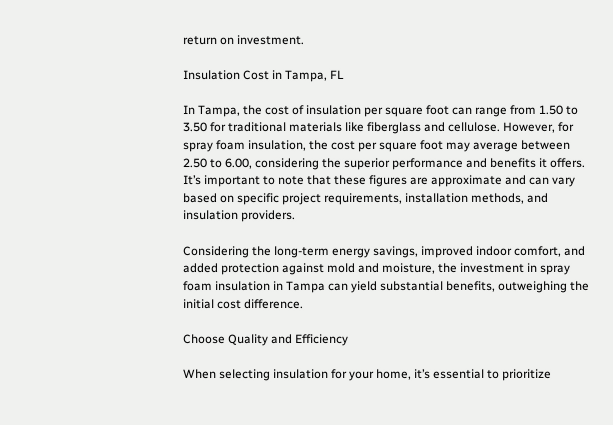return on investment.

Insulation Cost in Tampa, FL

In Tampa, the cost of insulation per square foot can range from 1.50 to 3.50 for traditional materials like fiberglass and cellulose. However, for spray foam insulation, the cost per square foot may average between 2.50 to 6.00, considering the superior performance and benefits it offers. It’s important to note that these figures are approximate and can vary based on specific project requirements, installation methods, and insulation providers.

Considering the long-term energy savings, improved indoor comfort, and added protection against mold and moisture, the investment in spray foam insulation in Tampa can yield substantial benefits, outweighing the initial cost difference.

Choose Quality and Efficiency

When selecting insulation for your home, it’s essential to prioritize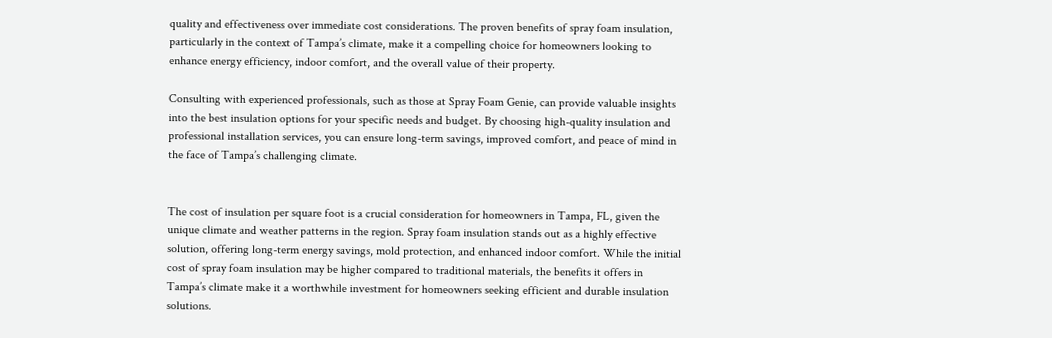quality and effectiveness over immediate cost considerations. The proven benefits of spray foam insulation, particularly in the context of Tampa’s climate, make it a compelling choice for homeowners looking to enhance energy efficiency, indoor comfort, and the overall value of their property.

Consulting with experienced professionals, such as those at Spray Foam Genie, can provide valuable insights into the best insulation options for your specific needs and budget. By choosing high-quality insulation and professional installation services, you can ensure long-term savings, improved comfort, and peace of mind in the face of Tampa’s challenging climate.


The cost of insulation per square foot is a crucial consideration for homeowners in Tampa, FL, given the unique climate and weather patterns in the region. Spray foam insulation stands out as a highly effective solution, offering long-term energy savings, mold protection, and enhanced indoor comfort. While the initial cost of spray foam insulation may be higher compared to traditional materials, the benefits it offers in Tampa’s climate make it a worthwhile investment for homeowners seeking efficient and durable insulation solutions.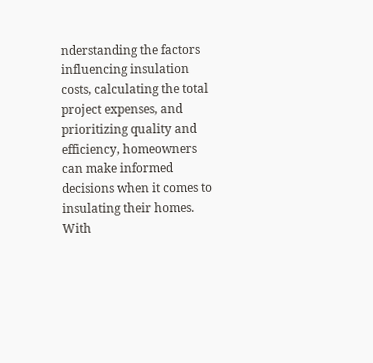nderstanding the factors influencing insulation costs, calculating the total project expenses, and prioritizing quality and efficiency, homeowners can make informed decisions when it comes to insulating their homes. With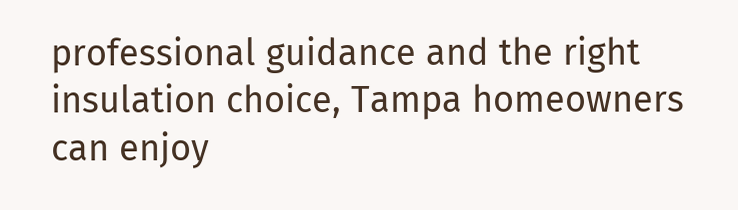professional guidance and the right insulation choice, Tampa homeowners can enjoy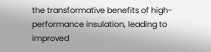the transformative benefits of high-performance insulation, leading to improved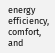energy efficiency, comfort, and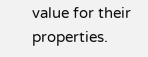value for their properties.